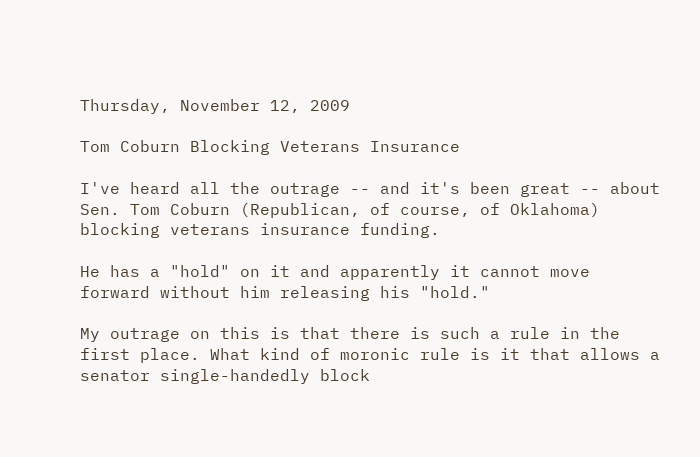Thursday, November 12, 2009

Tom Coburn Blocking Veterans Insurance

I've heard all the outrage -- and it's been great -- about Sen. Tom Coburn (Republican, of course, of Oklahoma) blocking veterans insurance funding.

He has a "hold" on it and apparently it cannot move forward without him releasing his "hold."

My outrage on this is that there is such a rule in the first place. What kind of moronic rule is it that allows a senator single-handedly block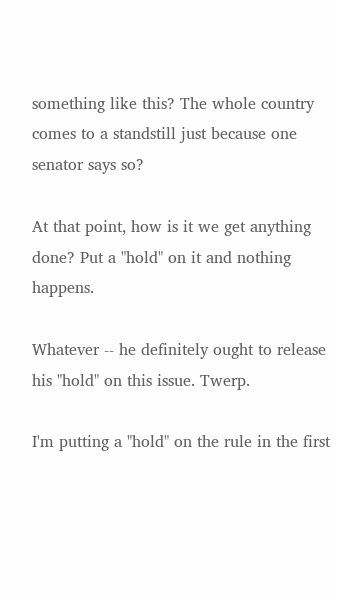something like this? The whole country comes to a standstill just because one senator says so?

At that point, how is it we get anything done? Put a "hold" on it and nothing happens.

Whatever -- he definitely ought to release his "hold" on this issue. Twerp.

I'm putting a "hold" on the rule in the first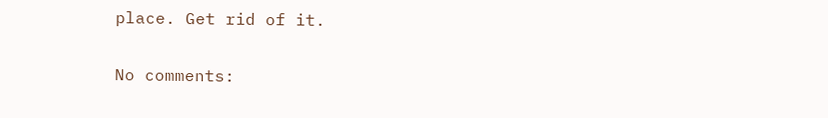place. Get rid of it.

No comments: